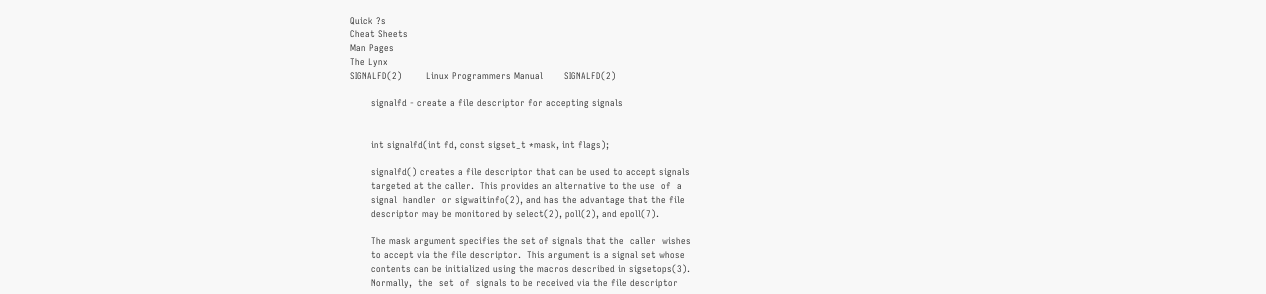Quick ?s
Cheat Sheets
Man Pages
The Lynx
SIGNALFD(2)        Linux Programmers Manual       SIGNALFD(2)

       signalfd - create a file descriptor for accepting signals


       int signalfd(int fd, const sigset_t *mask, int flags);

       signalfd() creates a file descriptor that can be used to accept signals
       targeted at the caller.  This provides an alternative to the use  of  a
       signal  handler  or sigwaitinfo(2), and has the advantage that the file
       descriptor may be monitored by select(2), poll(2), and epoll(7).

       The mask argument specifies the set of signals that the  caller  wishes
       to accept via the file descriptor.  This argument is a signal set whose
       contents can be initialized using the macros described in sigsetops(3).
       Normally,  the  set  of  signals to be received via the file descriptor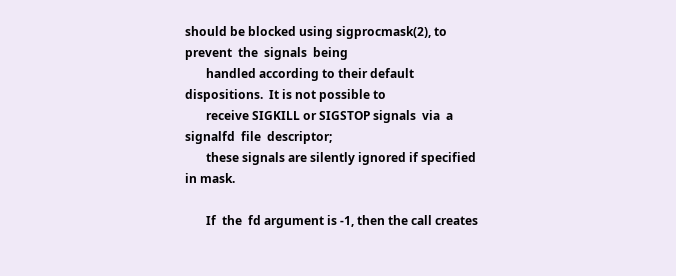should be blocked using sigprocmask(2), to prevent  the  signals  being
       handled according to their default dispositions.  It is not possible to
       receive SIGKILL or SIGSTOP signals  via  a  signalfd  file  descriptor;
       these signals are silently ignored if specified in mask.

       If  the  fd argument is -1, then the call creates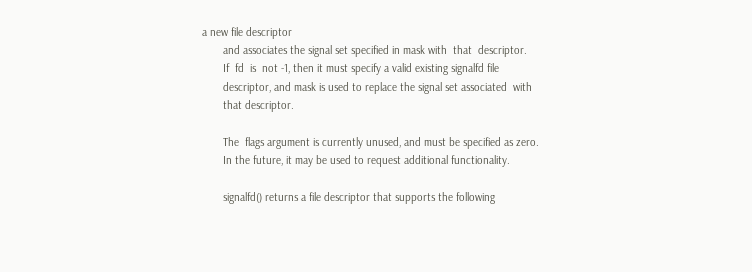a new file descriptor
       and associates the signal set specified in mask with  that  descriptor.
       If  fd  is  not -1, then it must specify a valid existing signalfd file
       descriptor, and mask is used to replace the signal set associated  with
       that descriptor.

       The  flags argument is currently unused, and must be specified as zero.
       In the future, it may be used to request additional functionality.

       signalfd() returns a file descriptor that supports the following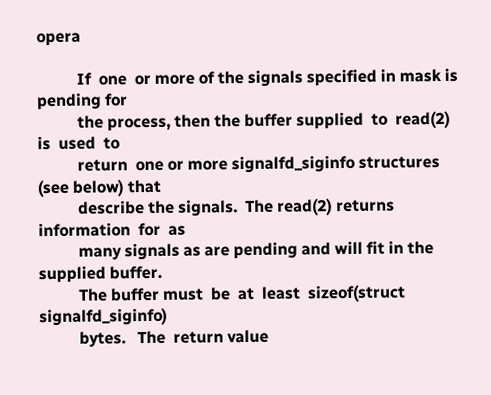opera

          If  one  or more of the signals specified in mask is pending for
          the process, then the buffer supplied  to  read(2)  is  used  to
          return  one or more signalfd_siginfo structures (see below) that
          describe the signals.  The read(2) returns  information  for  as
          many signals as are pending and will fit in the supplied buffer.
          The buffer must  be  at  least  sizeof(struct  signalfd_siginfo)
          bytes.   The  return value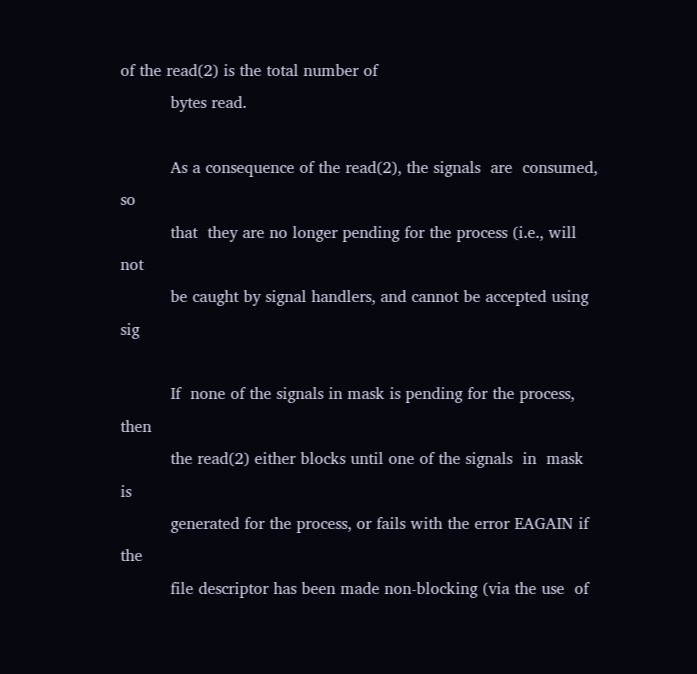of the read(2) is the total number of
          bytes read.

          As a consequence of the read(2), the signals  are  consumed,  so
          that  they are no longer pending for the process (i.e., will not
          be caught by signal handlers, and cannot be accepted using  sig

          If  none of the signals in mask is pending for the process, then
          the read(2) either blocks until one of the signals  in  mask  is
          generated for the process, or fails with the error EAGAIN if the
          file descriptor has been made non-blocking (via the use  of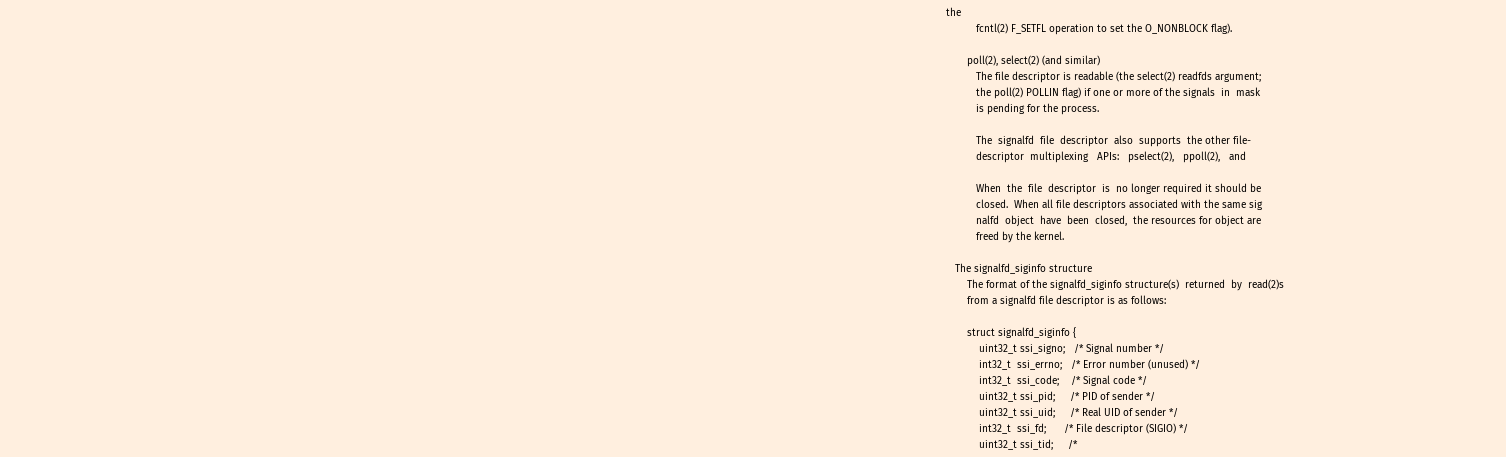the
          fcntl(2) F_SETFL operation to set the O_NONBLOCK flag).

       poll(2), select(2) (and similar)
          The file descriptor is readable (the select(2) readfds argument;
          the poll(2) POLLIN flag) if one or more of the signals  in  mask
          is pending for the process.

          The  signalfd  file  descriptor  also  supports  the other file-
          descriptor  multiplexing   APIs:   pselect(2),   ppoll(2),   and

          When  the  file  descriptor  is  no longer required it should be
          closed.  When all file descriptors associated with the same sig
          nalfd  object  have  been  closed,  the resources for object are
          freed by the kernel.

   The signalfd_siginfo structure
       The format of the signalfd_siginfo structure(s)  returned  by  read(2)s
       from a signalfd file descriptor is as follows:

       struct signalfd_siginfo {
           uint32_t ssi_signo;   /* Signal number */
           int32_t  ssi_errno;   /* Error number (unused) */
           int32_t  ssi_code;    /* Signal code */
           uint32_t ssi_pid;     /* PID of sender */
           uint32_t ssi_uid;     /* Real UID of sender */
           int32_t  ssi_fd;      /* File descriptor (SIGIO) */
           uint32_t ssi_tid;     /*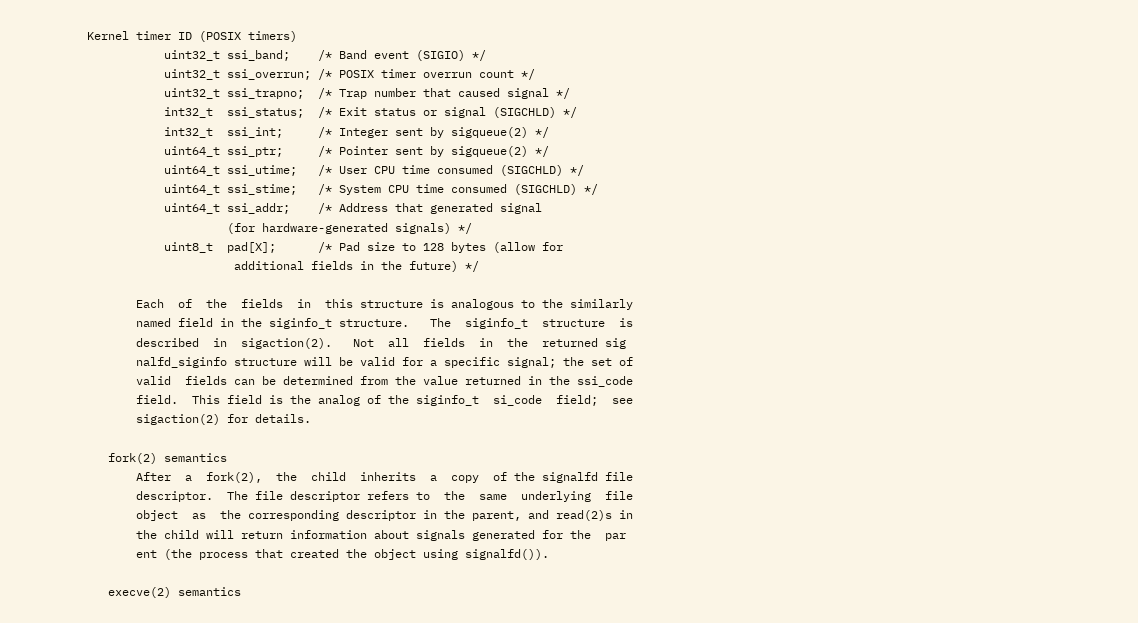Kernel timer ID (POSIX timers)
           uint32_t ssi_band;    /* Band event (SIGIO) */
           uint32_t ssi_overrun; /* POSIX timer overrun count */
           uint32_t ssi_trapno;  /* Trap number that caused signal */
           int32_t  ssi_status;  /* Exit status or signal (SIGCHLD) */
           int32_t  ssi_int;     /* Integer sent by sigqueue(2) */
           uint64_t ssi_ptr;     /* Pointer sent by sigqueue(2) */
           uint64_t ssi_utime;   /* User CPU time consumed (SIGCHLD) */
           uint64_t ssi_stime;   /* System CPU time consumed (SIGCHLD) */
           uint64_t ssi_addr;    /* Address that generated signal
                    (for hardware-generated signals) */
           uint8_t  pad[X];      /* Pad size to 128 bytes (allow for
                     additional fields in the future) */

       Each  of  the  fields  in  this structure is analogous to the similarly
       named field in the siginfo_t structure.   The  siginfo_t  structure  is
       described  in  sigaction(2).   Not  all  fields  in  the  returned sig
       nalfd_siginfo structure will be valid for a specific signal; the set of
       valid  fields can be determined from the value returned in the ssi_code
       field.  This field is the analog of the siginfo_t  si_code  field;  see
       sigaction(2) for details.

   fork(2) semantics
       After  a  fork(2),  the  child  inherits  a  copy  of the signalfd file
       descriptor.  The file descriptor refers to  the  same  underlying  file
       object  as  the corresponding descriptor in the parent, and read(2)s in
       the child will return information about signals generated for the  par
       ent (the process that created the object using signalfd()).

   execve(2) semantics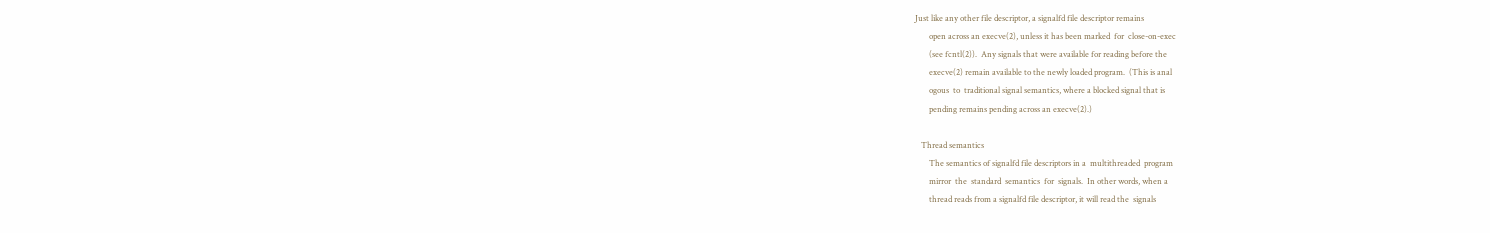Just like any other file descriptor, a signalfd file descriptor remains
       open across an execve(2), unless it has been marked  for  close-on-exec
       (see fcntl(2)).  Any signals that were available for reading before the
       execve(2) remain available to the newly loaded program.  (This is anal
       ogous  to  traditional signal semantics, where a blocked signal that is
       pending remains pending across an execve(2).)

   Thread semantics
       The semantics of signalfd file descriptors in a  multithreaded  program
       mirror  the  standard  semantics  for  signals.  In other words, when a
       thread reads from a signalfd file descriptor, it will read the  signals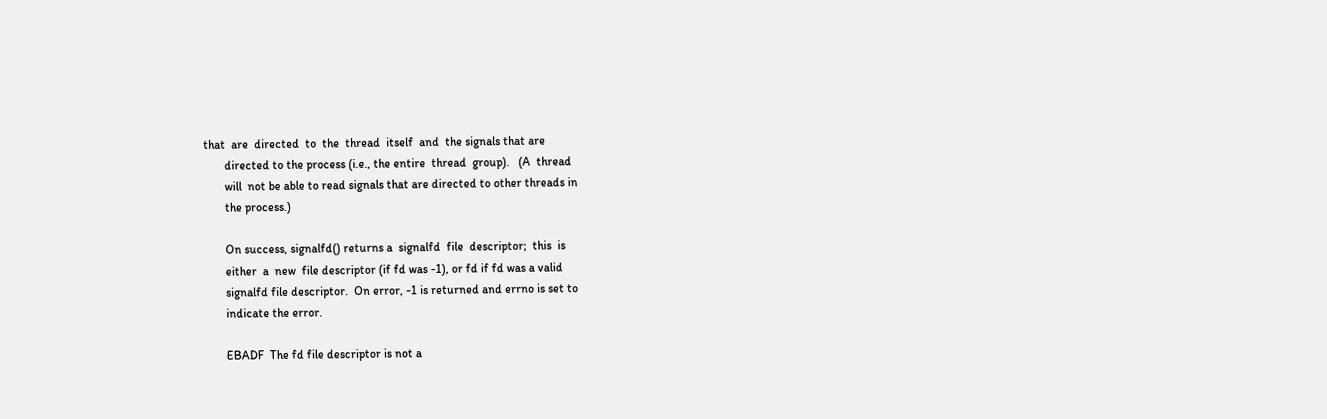that  are  directed  to  the  thread  itself  and  the signals that are
       directed to the process (i.e., the entire  thread  group).   (A  thread
       will  not be able to read signals that are directed to other threads in
       the process.)

       On success, signalfd() returns a  signalfd  file  descriptor;  this  is
       either  a  new  file descriptor (if fd was -1), or fd if fd was a valid
       signalfd file descriptor.  On error, -1 is returned and errno is set to
       indicate the error.

       EBADF  The fd file descriptor is not a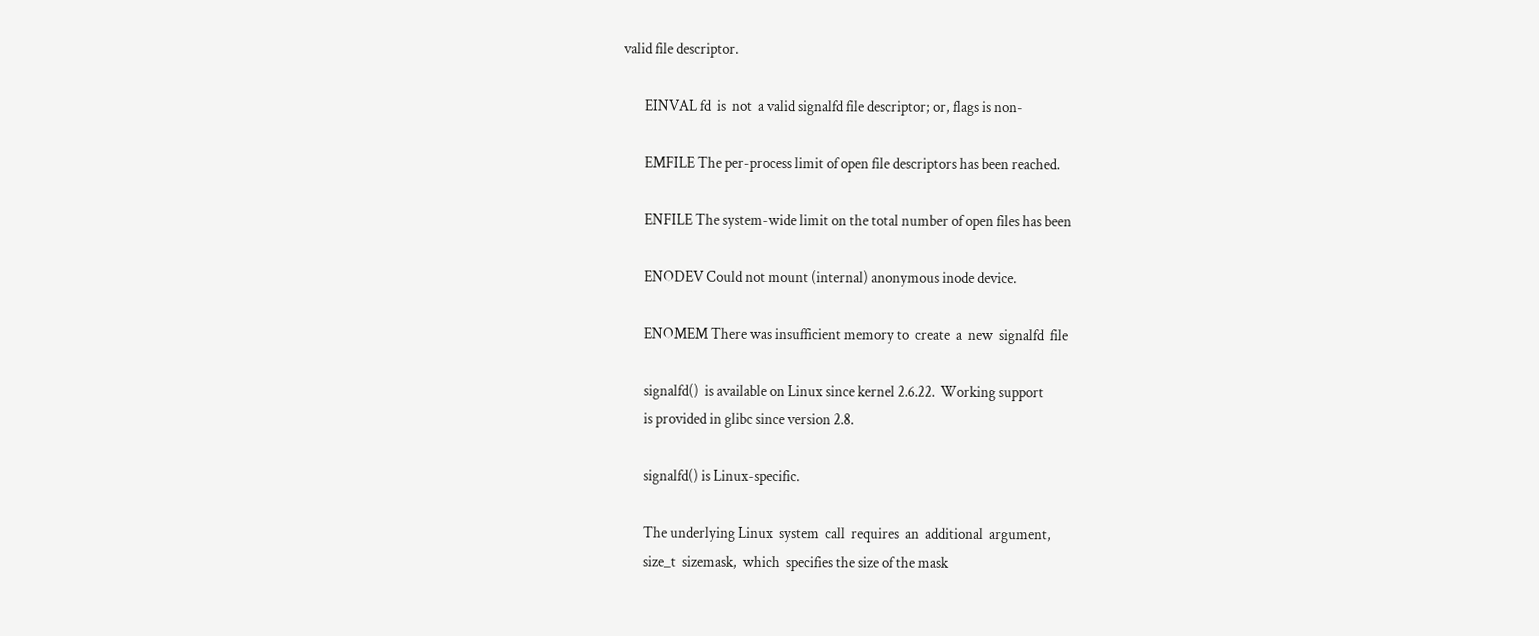valid file descriptor.

       EINVAL fd  is  not  a valid signalfd file descriptor; or, flags is non-

       EMFILE The per-process limit of open file descriptors has been reached.

       ENFILE The system-wide limit on the total number of open files has been

       ENODEV Could not mount (internal) anonymous inode device.

       ENOMEM There was insufficient memory to  create  a  new  signalfd  file

       signalfd()  is available on Linux since kernel 2.6.22.  Working support
       is provided in glibc since version 2.8.

       signalfd() is Linux-specific.

       The underlying Linux  system  call  requires  an  additional  argument,
       size_t  sizemask,  which  specifies the size of the mask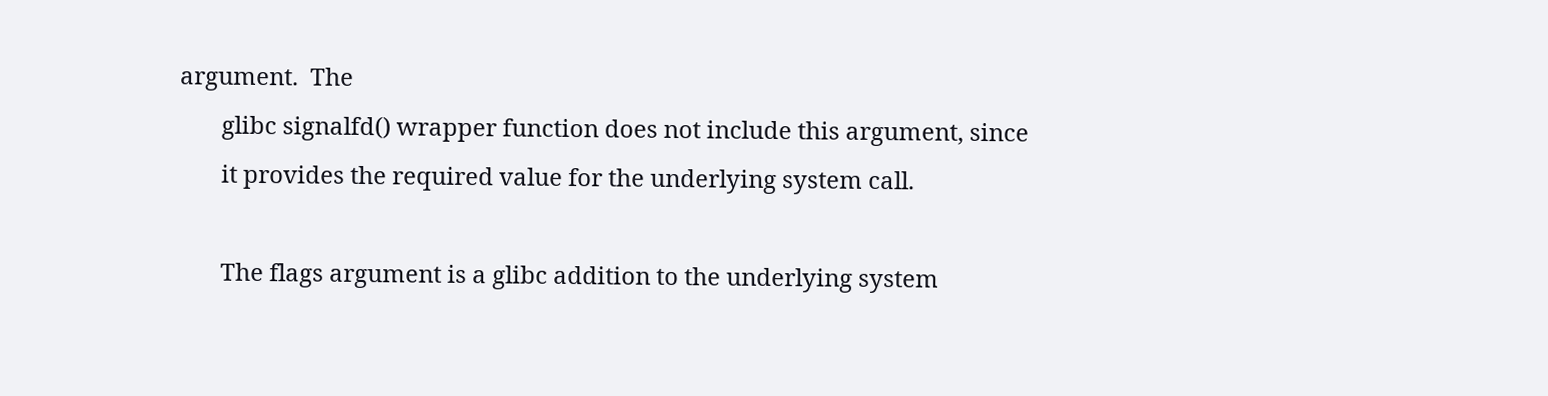argument.  The
       glibc signalfd() wrapper function does not include this argument, since
       it provides the required value for the underlying system call.

       The flags argument is a glibc addition to the underlying system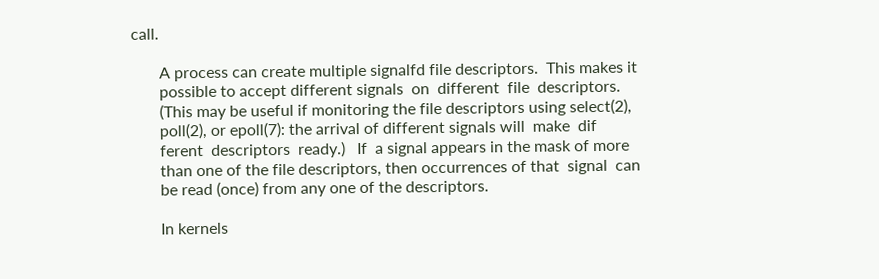call.

       A process can create multiple signalfd file descriptors.  This makes it
       possible to accept different signals  on  different  file  descriptors.
       (This may be useful if monitoring the file descriptors using select(2),
       poll(2), or epoll(7): the arrival of different signals will  make  dif
       ferent  descriptors  ready.)   If  a signal appears in the mask of more
       than one of the file descriptors, then occurrences of that  signal  can
       be read (once) from any one of the descriptors.

       In kernels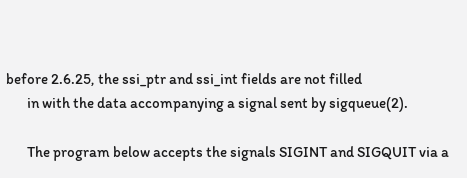before 2.6.25, the ssi_ptr and ssi_int fields are not filled
       in with the data accompanying a signal sent by sigqueue(2).

       The program below accepts the signals SIGINT and SIGQUIT via a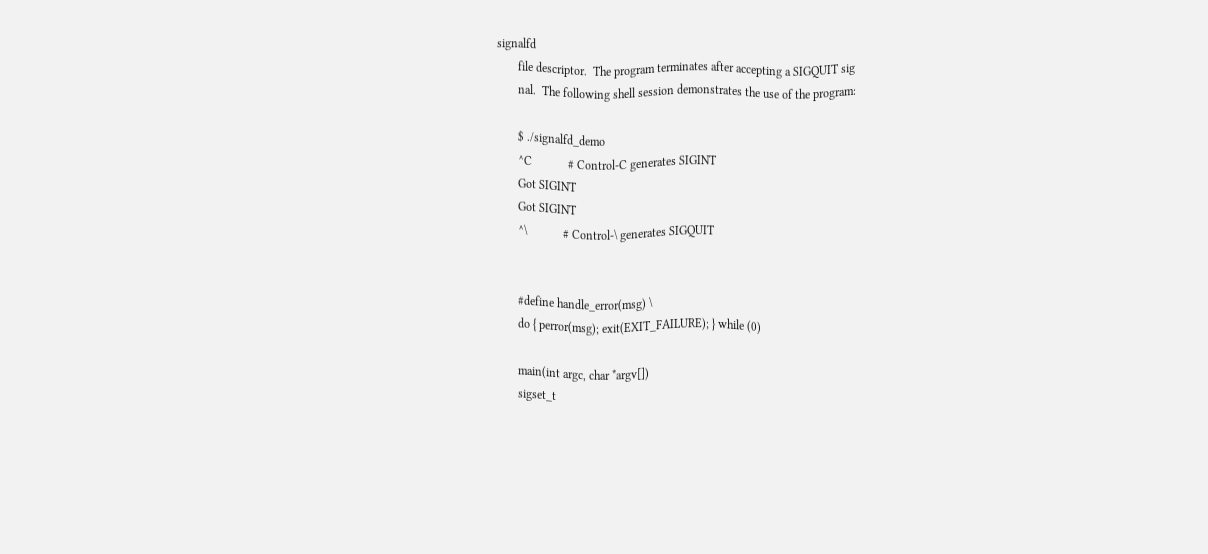signalfd
       file descriptor.  The program terminates after accepting a SIGQUIT sig
       nal.  The following shell session demonstrates the use of the program:

       $ ./signalfd_demo
       ^C            # Control-C generates SIGINT
       Got SIGINT
       Got SIGINT
       ^\            # Control-\ generates SIGQUIT


       #define handle_error(msg) \
       do { perror(msg); exit(EXIT_FAILURE); } while (0)

       main(int argc, char *argv[])
       sigset_t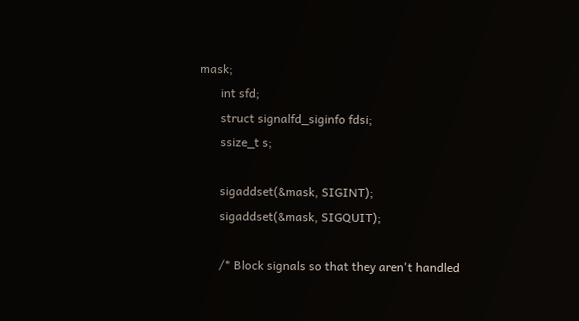mask;
       int sfd;
       struct signalfd_siginfo fdsi;
       ssize_t s;

       sigaddset(&mask, SIGINT);
       sigaddset(&mask, SIGQUIT);

       /* Block signals so that they aren't handled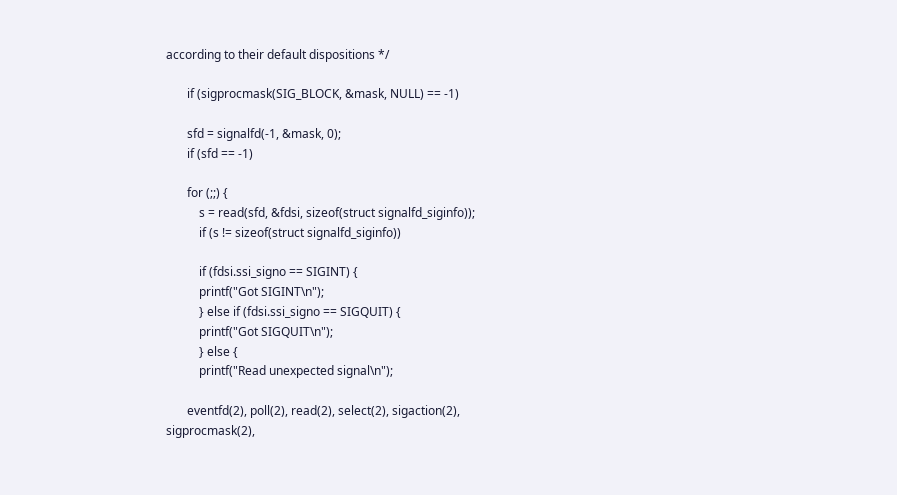according to their default dispositions */

       if (sigprocmask(SIG_BLOCK, &mask, NULL) == -1)

       sfd = signalfd(-1, &mask, 0);
       if (sfd == -1)

       for (;;) {
           s = read(sfd, &fdsi, sizeof(struct signalfd_siginfo));
           if (s != sizeof(struct signalfd_siginfo))

           if (fdsi.ssi_signo == SIGINT) {
           printf("Got SIGINT\n");
           } else if (fdsi.ssi_signo == SIGQUIT) {
           printf("Got SIGQUIT\n");
           } else {
           printf("Read unexpected signal\n");

       eventfd(2), poll(2), read(2), select(2), sigaction(2),  sigprocmask(2),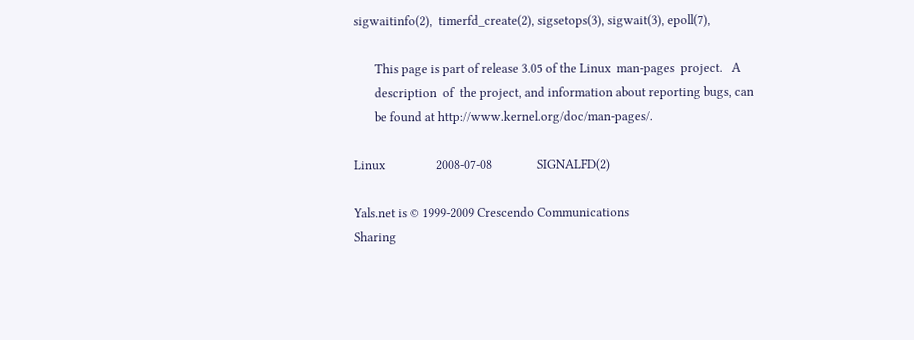sigwaitinfo(2),  timerfd_create(2), sigsetops(3), sigwait(3), epoll(7),

       This page is part of release 3.05 of the Linux  man-pages  project.   A
       description  of  the project, and information about reporting bugs, can
       be found at http://www.kernel.org/doc/man-pages/.

Linux                 2008-07-08               SIGNALFD(2)

Yals.net is © 1999-2009 Crescendo Communications
Sharing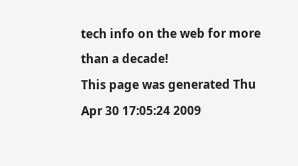tech info on the web for more than a decade!
This page was generated Thu Apr 30 17:05:24 2009